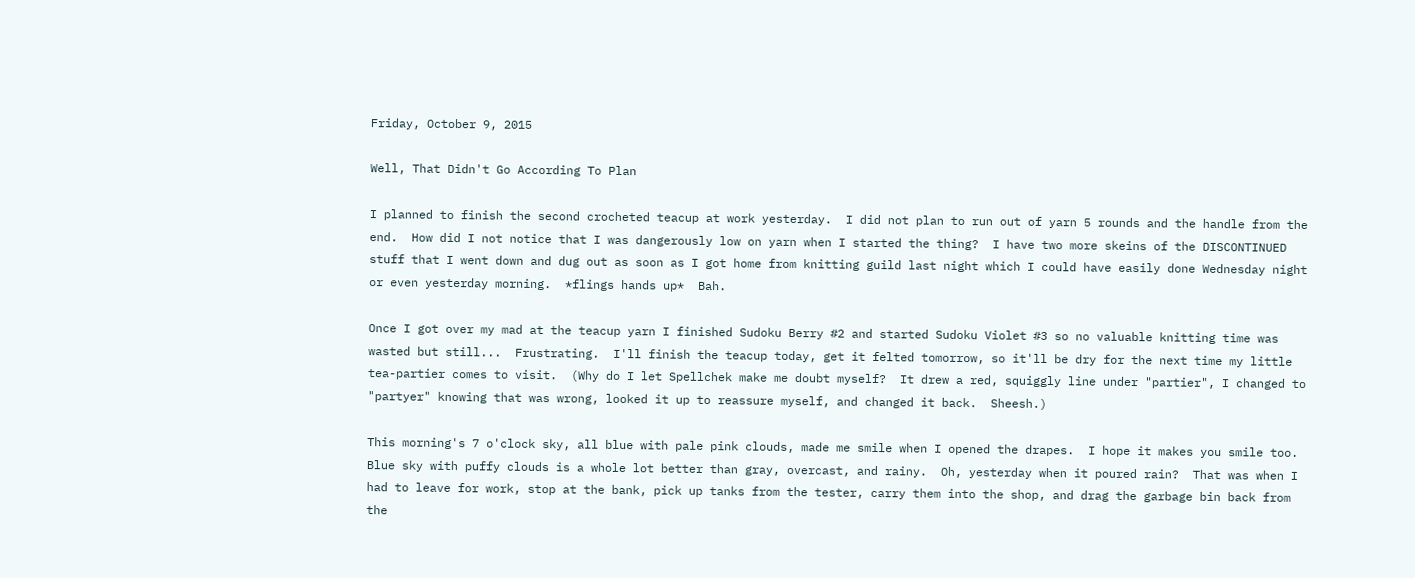Friday, October 9, 2015

Well, That Didn't Go According To Plan

I planned to finish the second crocheted teacup at work yesterday.  I did not plan to run out of yarn 5 rounds and the handle from the end.  How did I not notice that I was dangerously low on yarn when I started the thing?  I have two more skeins of the DISCONTINUED stuff that I went down and dug out as soon as I got home from knitting guild last night which I could have easily done Wednesday night or even yesterday morning.  *flings hands up*  Bah.

Once I got over my mad at the teacup yarn I finished Sudoku Berry #2 and started Sudoku Violet #3 so no valuable knitting time was wasted but still...  Frustrating.  I'll finish the teacup today, get it felted tomorrow, so it'll be dry for the next time my little tea-partier comes to visit.  (Why do I let Spellchek make me doubt myself?  It drew a red, squiggly line under "partier", I changed to "partyer" knowing that was wrong, looked it up to reassure myself, and changed it back.  Sheesh.)

This morning's 7 o'clock sky, all blue with pale pink clouds, made me smile when I opened the drapes.  I hope it makes you smile too.  Blue sky with puffy clouds is a whole lot better than gray, overcast, and rainy.  Oh, yesterday when it poured rain?  That was when I had to leave for work, stop at the bank, pick up tanks from the tester, carry them into the shop, and drag the garbage bin back from the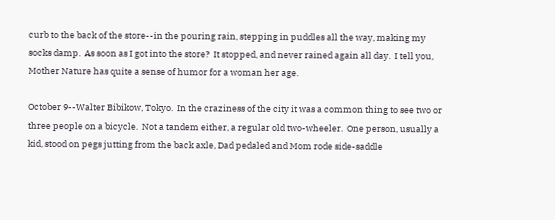curb to the back of the store--in the pouring rain, stepping in puddles all the way, making my socks damp.  As soon as I got into the store?  It stopped, and never rained again all day.  I tell you, Mother Nature has quite a sense of humor for a woman her age.

October 9--Walter Bibikow, Tokyo.  In the craziness of the city it was a common thing to see two or three people on a bicycle.  Not a tandem either, a regular old two-wheeler.  One person, usually a kid, stood on pegs jutting from the back axle, Dad pedaled and Mom rode side-saddle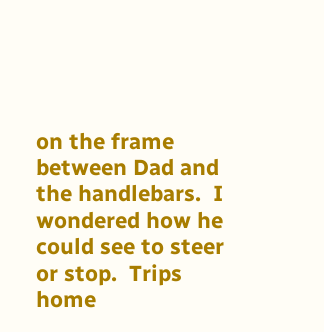on the frame between Dad and the handlebars.  I wondered how he could see to steer or stop.  Trips home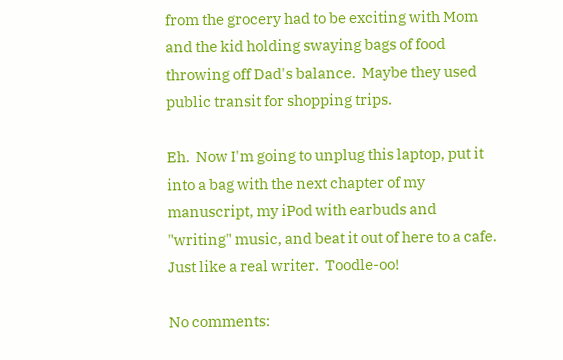from the grocery had to be exciting with Mom and the kid holding swaying bags of food throwing off Dad's balance.  Maybe they used public transit for shopping trips.

Eh.  Now I'm going to unplug this laptop, put it into a bag with the next chapter of my manuscript, my iPod with earbuds and "writing" music, and beat it out of here to a cafe.  Just like a real writer.  Toodle-oo!

No comments: